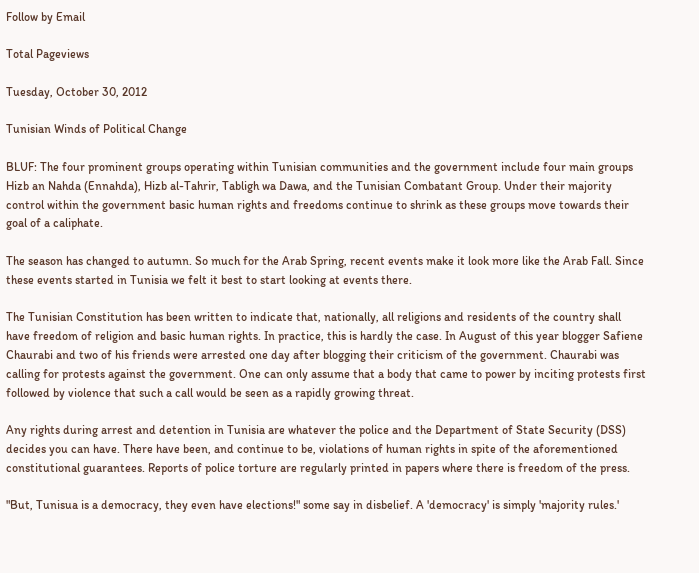Follow by Email

Total Pageviews

Tuesday, October 30, 2012

Tunisian Winds of Political Change

BLUF: The four prominent groups operating within Tunisian communities and the government include four main groups Hizb an Nahda (Ennahda), Hizb al-Tahrir, Tabligh wa Dawa, and the Tunisian Combatant Group. Under their majority control within the government basic human rights and freedoms continue to shrink as these groups move towards their goal of a caliphate.

The season has changed to autumn. So much for the Arab Spring, recent events make it look more like the Arab Fall. Since these events started in Tunisia we felt it best to start looking at events there.

The Tunisian Constitution has been written to indicate that, nationally, all religions and residents of the country shall have freedom of religion and basic human rights. In practice, this is hardly the case. In August of this year blogger Safiene Chaurabi and two of his friends were arrested one day after blogging their criticism of the government. Chaurabi was calling for protests against the government. One can only assume that a body that came to power by inciting protests first followed by violence that such a call would be seen as a rapidly growing threat.

Any rights during arrest and detention in Tunisia are whatever the police and the Department of State Security (DSS) decides you can have. There have been, and continue to be, violations of human rights in spite of the aforementioned constitutional guarantees. Reports of police torture are regularly printed in papers where there is freedom of the press.

"But, Tunisua is a democracy, they even have elections!" some say in disbelief. A 'democracy' is simply 'majority rules.'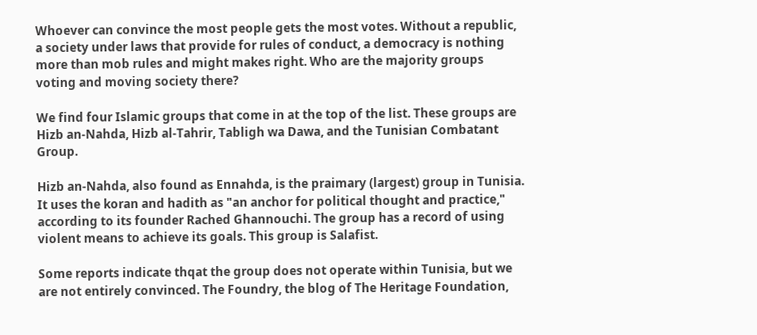Whoever can convince the most people gets the most votes. Without a republic, a society under laws that provide for rules of conduct, a democracy is nothing more than mob rules and might makes right. Who are the majority groups voting and moving society there?

We find four Islamic groups that come in at the top of the list. These groups are Hizb an-Nahda, Hizb al-Tahrir, Tabligh wa Dawa, and the Tunisian Combatant Group.

Hizb an-Nahda, also found as Ennahda, is the praimary (largest) group in Tunisia. It uses the koran and hadith as "an anchor for political thought and practice," according to its founder Rached Ghannouchi. The group has a record of using violent means to achieve its goals. This group is Salafist.

Some reports indicate thqat the group does not operate within Tunisia, but we are not entirely convinced. The Foundry, the blog of The Heritage Foundation,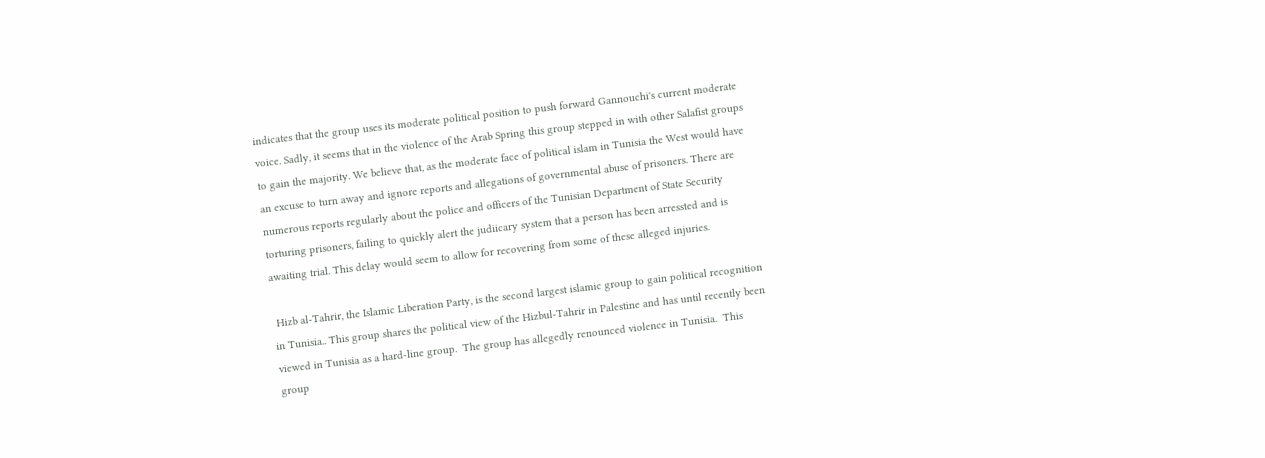indicates that the group uses its moderate political position to push forward Gannouchi's current moderate voice. Sadly, it seems that in the violence of the Arab Spring this group stepped in with other Salafist groups to gain the majority. We believe that, as the moderate face of political islam in Tunisia the West would have an excuse to turn away and ignore reports and allegations of governmental abuse of prisoners. There are numerous reports regularly about the police and officers of the Tunisian Department of State Security torturing prisoners, failing to quickly alert the judiicary system that a person has been arressted and is awaiting trial. This delay would seem to allow for recovering from some of these alleged injuries.

 Hizb al-Tahrir, the Islamic Liberation Party, is the second largest islamic group to gain political recognition in Tunisia.. This group shares the political view of the Hizbul-Tahrir in Palestine and has until recently been viewed in Tunisia as a hard-line group.  The group has allegedly renounced violence in Tunisia.  This group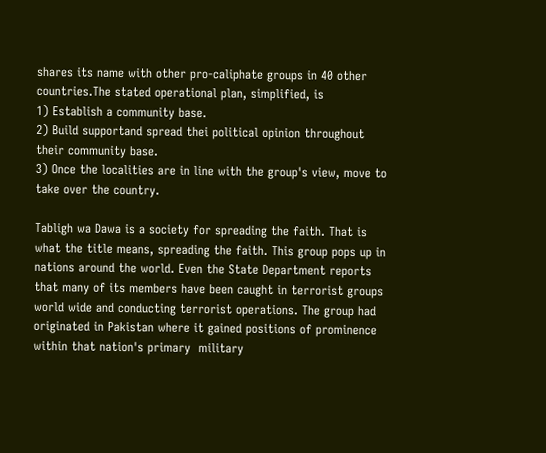shares its name with other pro-caliphate groups in 40 other countries.The stated operational plan, simplified, is
1) Establish a community base.
2) Build supportand spread thei political opinion throughout their community base.
3) Once the localities are in line with the group's view, move to take over the country.

Tabligh wa Dawa is a society for spreading the faith. That is what the title means, spreading the faith. This group pops up in nations around the world. Even the State Department reports that many of its members have been caught in terrorist groups world wide and conducting terrorist operations. The group had originated in Pakistan where it gained positions of prominence within that nation's primary  military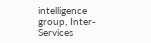intelligence group, Inter-Services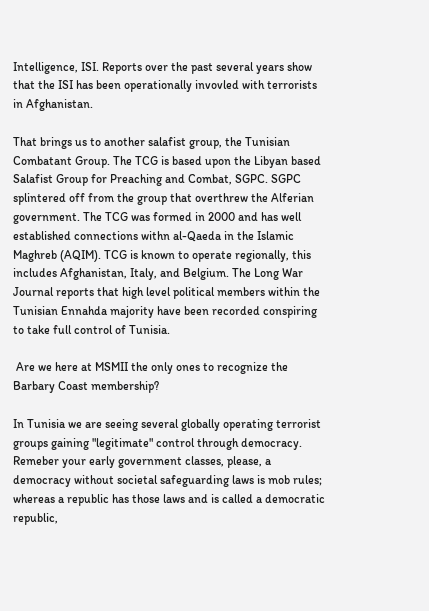Intelligence, ISI. Reports over the past several years show that the ISI has been operationally invovled with terrorists in Afghanistan.

That brings us to another salafist group, the Tunisian Combatant Group. The TCG is based upon the Libyan based Salafist Group for Preaching and Combat, SGPC. SGPC splintered off from the group that overthrew the Alferian government. The TCG was formed in 2000 and has well established connections withn al-Qaeda in the Islamic Maghreb (AQIM). TCG is known to operate regionally, this includes Afghanistan, Italy, and Belgium. The Long War Journal reports that high level political members within the Tunisian Ennahda majority have been recorded conspiring to take full control of Tunisia.

 Are we here at MSMII the only ones to recognize the Barbary Coast membership?

In Tunisia we are seeing several globally operating terrorist groups gaining "legitimate" control through democracy. Remeber your early government classes, please, a democracy without societal safeguarding laws is mob rules; whereas a republic has those laws and is called a democratic republic,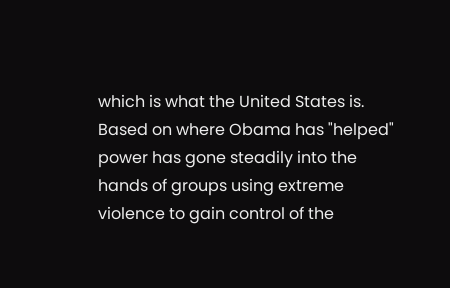which is what the United States is. Based on where Obama has "helped" power has gone steadily into the hands of groups using extreme violence to gain control of the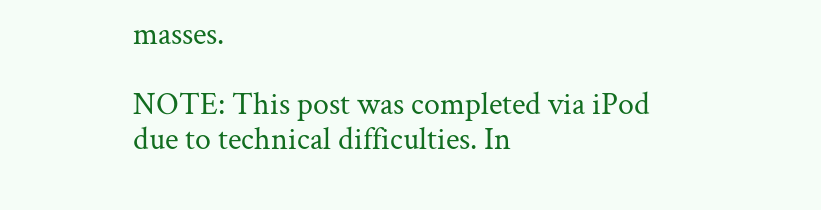masses.

NOTE: This post was completed via iPod due to technical difficulties. In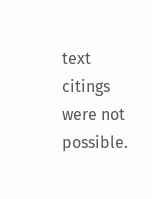text citings were not possible.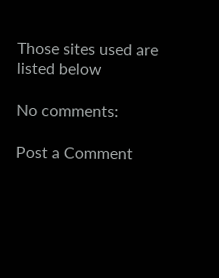Those sites used are listed below

No comments:

Post a Comment